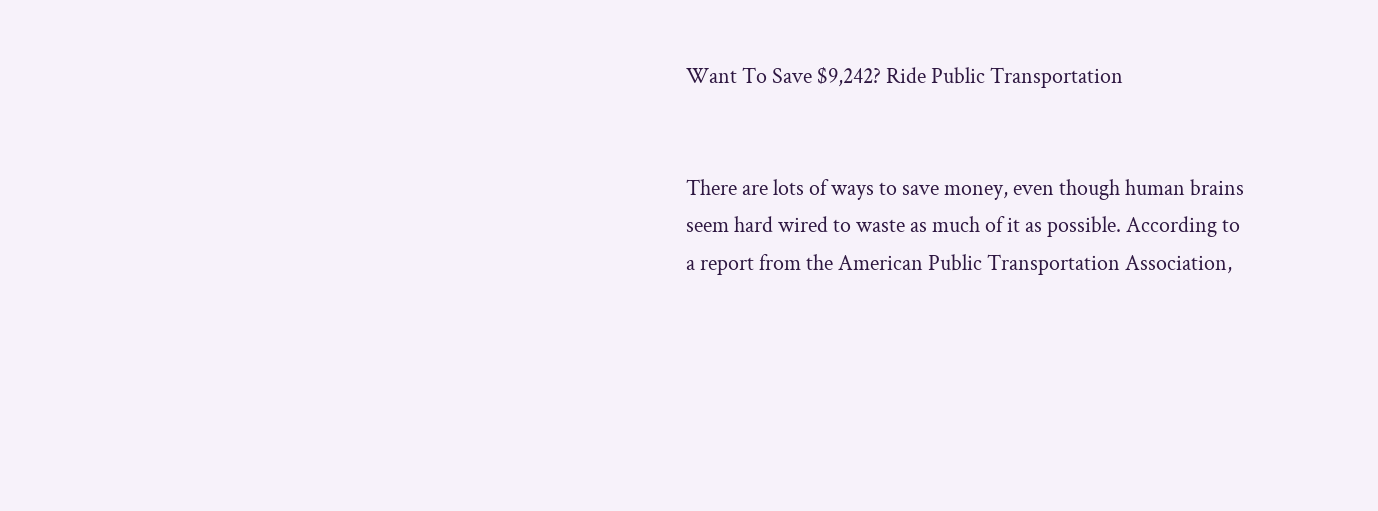Want To Save $9,242? Ride Public Transportation


There are lots of ways to save money, even though human brains seem hard wired to waste as much of it as possible. According to a report from the American Public Transportation Association,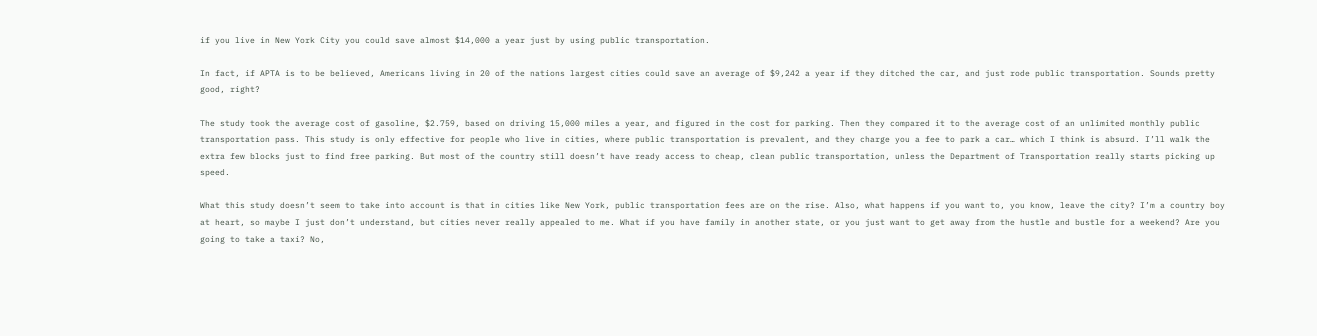if you live in New York City you could save almost $14,000 a year just by using public transportation.

In fact, if APTA is to be believed, Americans living in 20 of the nations largest cities could save an average of $9,242 a year if they ditched the car, and just rode public transportation. Sounds pretty good, right?

The study took the average cost of gasoline, $2.759, based on driving 15,000 miles a year, and figured in the cost for parking. Then they compared it to the average cost of an unlimited monthly public transportation pass. This study is only effective for people who live in cities, where public transportation is prevalent, and they charge you a fee to park a car… which I think is absurd. I’ll walk the extra few blocks just to find free parking. But most of the country still doesn’t have ready access to cheap, clean public transportation, unless the Department of Transportation really starts picking up speed.

What this study doesn’t seem to take into account is that in cities like New York, public transportation fees are on the rise. Also, what happens if you want to, you know, leave the city? I’m a country boy at heart, so maybe I just don’t understand, but cities never really appealed to me. What if you have family in another state, or you just want to get away from the hustle and bustle for a weekend? Are you going to take a taxi? No,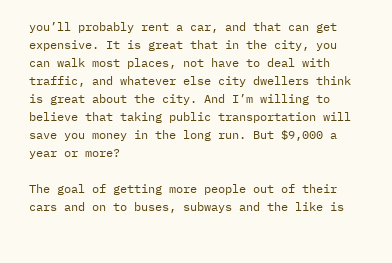you’ll probably rent a car, and that can get expensive. It is great that in the city, you can walk most places, not have to deal with traffic, and whatever else city dwellers think is great about the city. And I’m willing to believe that taking public transportation will save you money in the long run. But $9,000 a year or more?

The goal of getting more people out of their cars and on to buses, subways and the like is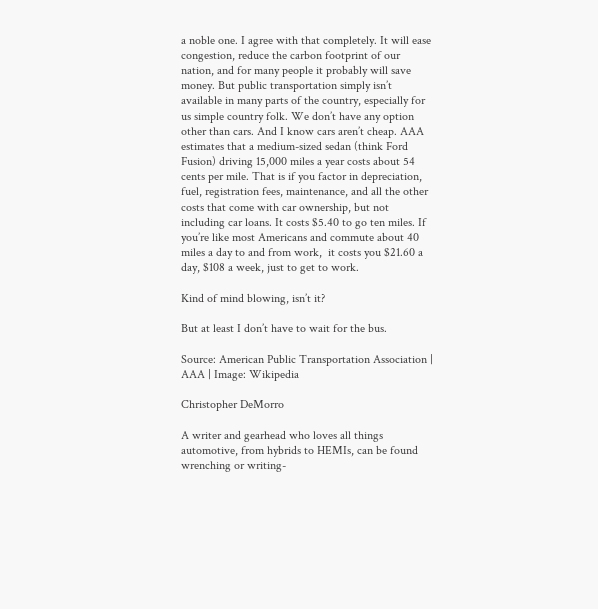a noble one. I agree with that completely. It will ease congestion, reduce the carbon footprint of our nation, and for many people it probably will save money. But public transportation simply isn’t available in many parts of the country, especially for us simple country folk. We don’t have any option other than cars. And I know cars aren’t cheap. AAA estimates that a medium-sized sedan (think Ford Fusion) driving 15,000 miles a year costs about 54 cents per mile. That is if you factor in depreciation, fuel, registration fees, maintenance, and all the other costs that come with car ownership, but not including car loans. It costs $5.40 to go ten miles. If you’re like most Americans and commute about 40 miles a day to and from work,  it costs you $21.60 a day, $108 a week, just to get to work.

Kind of mind blowing, isn’t it?

But at least I don’t have to wait for the bus.

Source: American Public Transportation Association | AAA | Image: Wikipedia

Christopher DeMorro

A writer and gearhead who loves all things automotive, from hybrids to HEMIs, can be found wrenching or writing-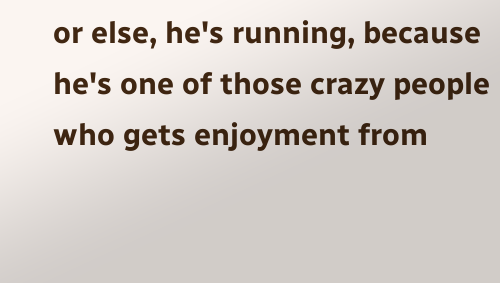or else, he's running, because he's one of those crazy people who gets enjoyment from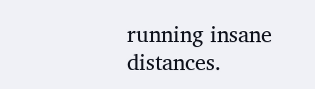running insane distances.